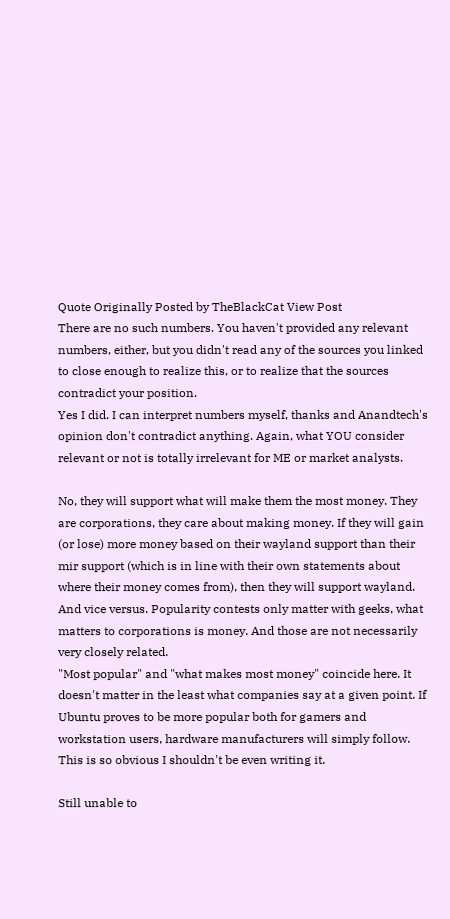Quote Originally Posted by TheBlackCat View Post
There are no such numbers. You haven't provided any relevant numbers, either, but you didn't read any of the sources you linked to close enough to realize this, or to realize that the sources contradict your position.
Yes I did. I can interpret numbers myself, thanks and Anandtech's opinion don't contradict anything. Again, what YOU consider relevant or not is totally irrelevant for ME or market analysts.

No, they will support what will make them the most money. They are corporations, they care about making money. If they will gain (or lose) more money based on their wayland support than their mir support (which is in line with their own statements about where their money comes from), then they will support wayland. And vice versus. Popularity contests only matter with geeks, what matters to corporations is money. And those are not necessarily very closely related.
"Most popular" and "what makes most money" coincide here. It doesn't matter in the least what companies say at a given point. If Ubuntu proves to be more popular both for gamers and workstation users, hardware manufacturers will simply follow. This is so obvious I shouldn't be even writing it.

Still unable to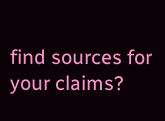find sources for your claims?